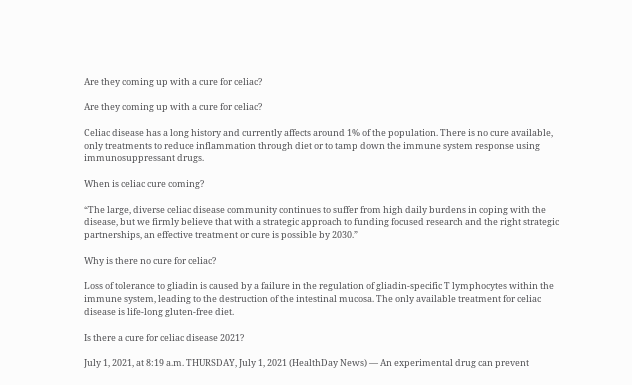Are they coming up with a cure for celiac?

Are they coming up with a cure for celiac?

Celiac disease has a long history and currently affects around 1% of the population. There is no cure available, only treatments to reduce inflammation through diet or to tamp down the immune system response using immunosuppressant drugs.

When is celiac cure coming?

“The large, diverse celiac disease community continues to suffer from high daily burdens in coping with the disease, but we firmly believe that with a strategic approach to funding focused research and the right strategic partnerships, an effective treatment or cure is possible by 2030.”

Why is there no cure for celiac?

Loss of tolerance to gliadin is caused by a failure in the regulation of gliadin-specific T lymphocytes within the immune system, leading to the destruction of the intestinal mucosa. The only available treatment for celiac disease is life-long gluten-free diet.

Is there a cure for celiac disease 2021?

July 1, 2021, at 8:19 a.m. THURSDAY, July 1, 2021 (HealthDay News) — An experimental drug can prevent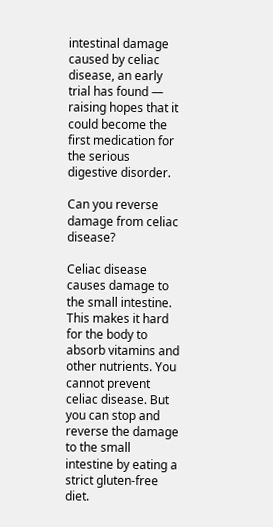intestinal damage caused by celiac disease, an early trial has found — raising hopes that it could become the first medication for the serious digestive disorder.

Can you reverse damage from celiac disease?

Celiac disease causes damage to the small intestine. This makes it hard for the body to absorb vitamins and other nutrients. You cannot prevent celiac disease. But you can stop and reverse the damage to the small intestine by eating a strict gluten-free diet.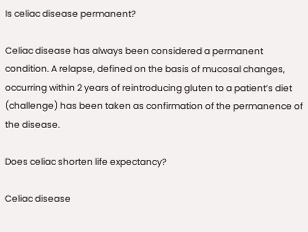Is celiac disease permanent?

Celiac disease has always been considered a permanent condition. A relapse, defined on the basis of mucosal changes, occurring within 2 years of reintroducing gluten to a patient’s diet (challenge) has been taken as confirmation of the permanence of the disease.

Does celiac shorten life expectancy?

Celiac disease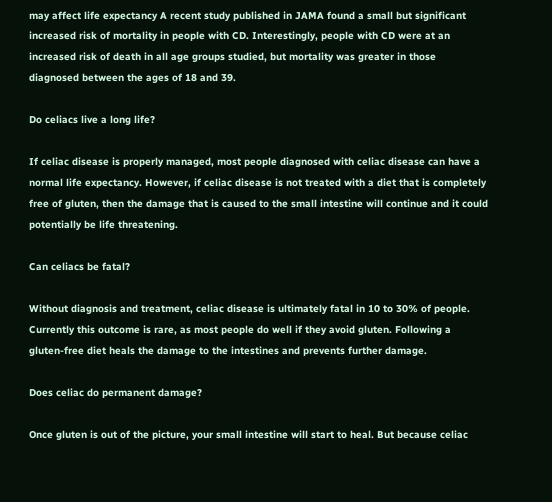may affect life expectancy A recent study published in JAMA found a small but significant increased risk of mortality in people with CD. Interestingly, people with CD were at an increased risk of death in all age groups studied, but mortality was greater in those diagnosed between the ages of 18 and 39.

Do celiacs live a long life?

If celiac disease is properly managed, most people diagnosed with celiac disease can have a normal life expectancy. However, if celiac disease is not treated with a diet that is completely free of gluten, then the damage that is caused to the small intestine will continue and it could potentially be life threatening.

Can celiacs be fatal?

Without diagnosis and treatment, celiac disease is ultimately fatal in 10 to 30% of people. Currently this outcome is rare, as most people do well if they avoid gluten. Following a gluten-free diet heals the damage to the intestines and prevents further damage.

Does celiac do permanent damage?

Once gluten is out of the picture, your small intestine will start to heal. But because celiac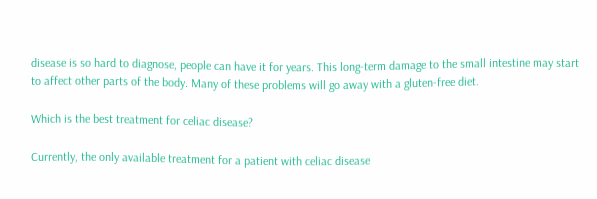disease is so hard to diagnose, people can have it for years. This long-term damage to the small intestine may start to affect other parts of the body. Many of these problems will go away with a gluten-free diet.

Which is the best treatment for celiac disease?

Currently, the only available treatment for a patient with celiac disease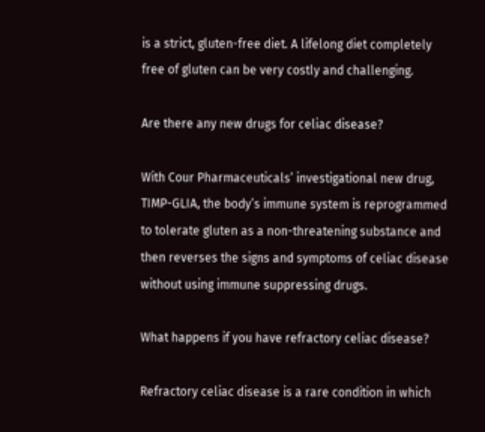is a strict, gluten-free diet. A lifelong diet completely free of gluten can be very costly and challenging.

Are there any new drugs for celiac disease?

With Cour Pharmaceuticals’ investigational new drug, TIMP-GLIA, the body’s immune system is reprogrammed to tolerate gluten as a non-threatening substance and then reverses the signs and symptoms of celiac disease without using immune suppressing drugs.

What happens if you have refractory celiac disease?

Refractory celiac disease is a rare condition in which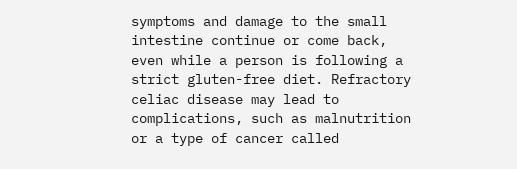symptoms and damage to the small intestine continue or come back, even while a person is following a strict gluten-free diet. Refractory celiac disease may lead to complications, such as malnutrition or a type of cancer called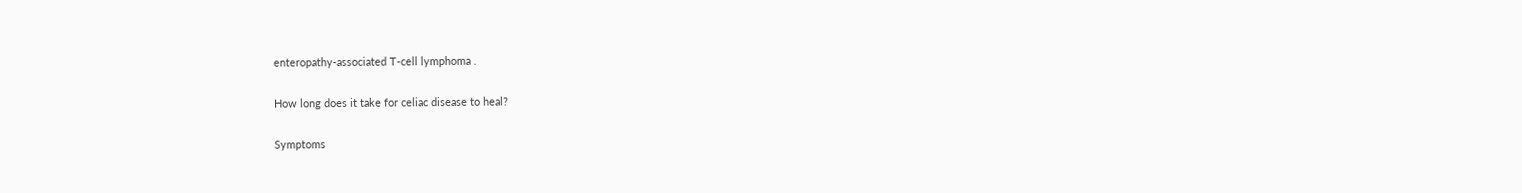enteropathy-associated T-cell lymphoma .

How long does it take for celiac disease to heal?

Symptoms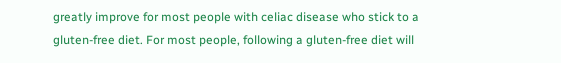greatly improve for most people with celiac disease who stick to a gluten-free diet. For most people, following a gluten-free diet will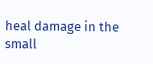heal damage in the small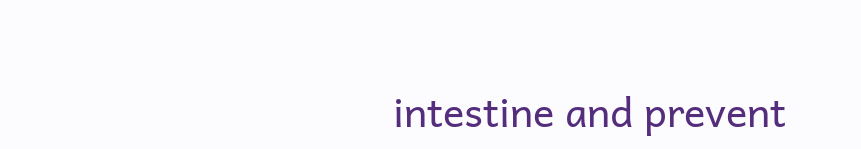intestine and prevent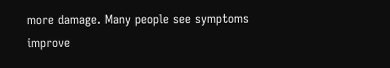more damage. Many people see symptoms improve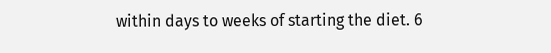within days to weeks of starting the diet. 6